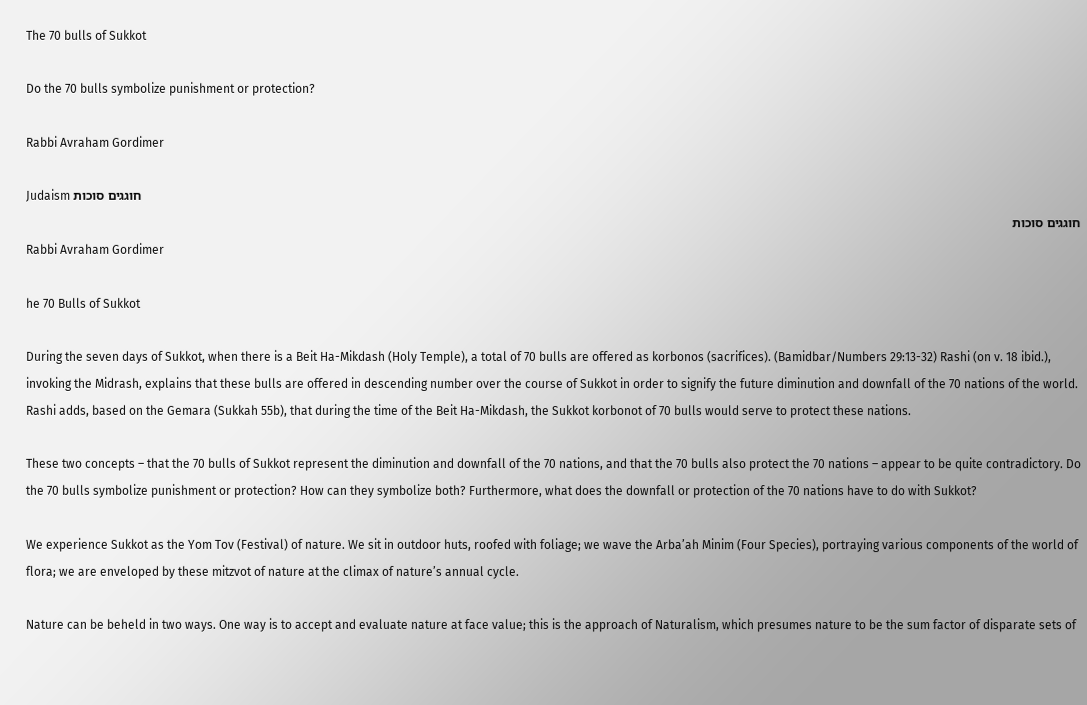The 70 bulls of Sukkot

Do the 70 bulls symbolize punishment or protection?

Rabbi Avraham Gordimer

Judaism חוגגים סוכות
חוגגים סוכות
Rabbi Avraham Gordimer

he 70 Bulls of Sukkot

During the seven days of Sukkot, when there is a Beit Ha-Mikdash (Holy Temple), a total of 70 bulls are offered as korbonos (sacrifices). (Bamidbar/Numbers 29:13-32) Rashi (on v. 18 ibid.), invoking the Midrash, explains that these bulls are offered in descending number over the course of Sukkot in order to signify the future diminution and downfall of the 70 nations of the world. Rashi adds, based on the Gemara (Sukkah 55b), that during the time of the Beit Ha-Mikdash, the Sukkot korbonot of 70 bulls would serve to protect these nations.

These two concepts – that the 70 bulls of Sukkot represent the diminution and downfall of the 70 nations, and that the 70 bulls also protect the 70 nations – appear to be quite contradictory. Do the 70 bulls symbolize punishment or protection? How can they symbolize both? Furthermore, what does the downfall or protection of the 70 nations have to do with Sukkot?

We experience Sukkot as the Yom Tov (Festival) of nature. We sit in outdoor huts, roofed with foliage; we wave the Arba’ah Minim (Four Species), portraying various components of the world of flora; we are enveloped by these mitzvot of nature at the climax of nature’s annual cycle.

Nature can be beheld in two ways. One way is to accept and evaluate nature at face value; this is the approach of Naturalism, which presumes nature to be the sum factor of disparate sets of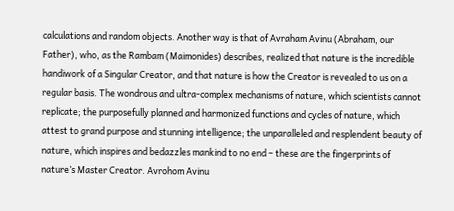calculations and random objects. Another way is that of Avraham Avinu (Abraham, our Father), who, as the Rambam (Maimonides) describes, realized that nature is the incredible handiwork of a Singular Creator, and that nature is how the Creator is revealed to us on a regular basis. The wondrous and ultra-complex mechanisms of nature, which scientists cannot replicate; the purposefully planned and harmonized functions and cycles of nature, which attest to grand purpose and stunning intelligence; the unparalleled and resplendent beauty of nature, which inspires and bedazzles mankind to no end – these are the fingerprints of nature’s Master Creator. Avrohom Avinu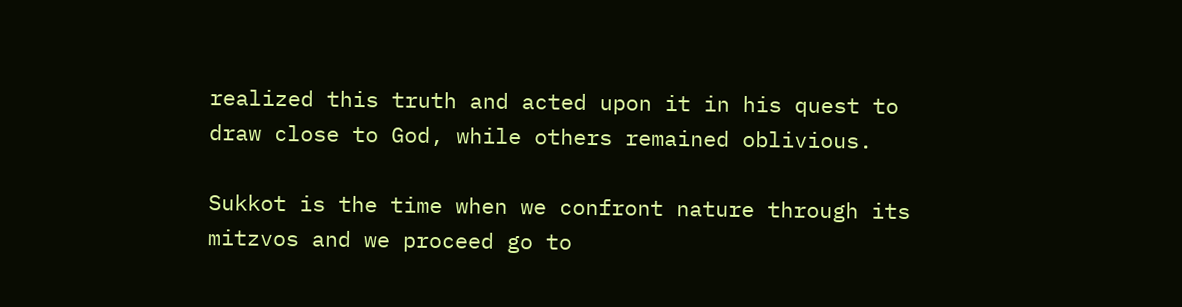realized this truth and acted upon it in his quest to draw close to God, while others remained oblivious.

Sukkot is the time when we confront nature through its mitzvos and we proceed go to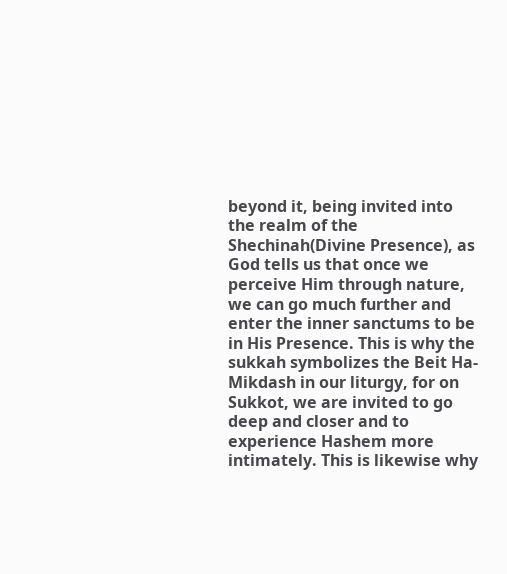beyond it, being invited into the realm of the Shechinah(Divine Presence), as God tells us that once we perceive Him through nature, we can go much further and enter the inner sanctums to be in His Presence. This is why the sukkah symbolizes the Beit Ha-Mikdash in our liturgy, for on Sukkot, we are invited to go deep and closer and to experience Hashem more intimately. This is likewise why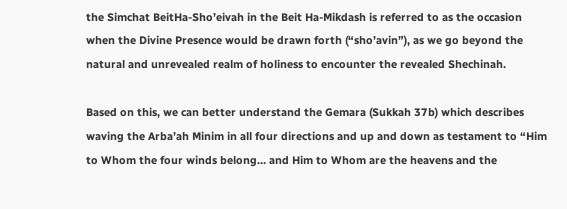the Simchat BeitHa-Sho’eivah in the Beit Ha-Mikdash is referred to as the occasion when the Divine Presence would be drawn forth (“sho’avin”), as we go beyond the natural and unrevealed realm of holiness to encounter the revealed Shechinah.

Based on this, we can better understand the Gemara (Sukkah 37b) which describes waving the Arba’ah Minim in all four directions and up and down as testament to “Him to Whom the four winds belong… and Him to Whom are the heavens and the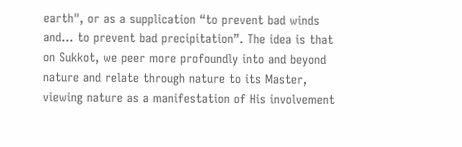earth", or as a supplication “to prevent bad winds and… to prevent bad precipitation”. The idea is that on Sukkot, we peer more profoundly into and beyond nature and relate through nature to its Master, viewing nature as a manifestation of His involvement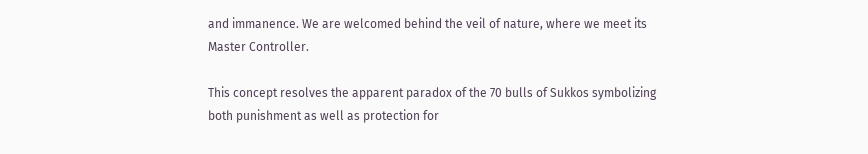and immanence. We are welcomed behind the veil of nature, where we meet its Master Controller.

This concept resolves the apparent paradox of the 70 bulls of Sukkos symbolizing both punishment as well as protection for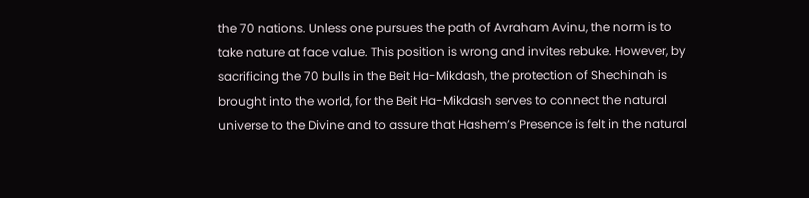the 70 nations. Unless one pursues the path of Avraham Avinu, the norm is to take nature at face value. This position is wrong and invites rebuke. However, by sacrificing the 70 bulls in the Beit Ha-Mikdash, the protection of Shechinah is brought into the world, for the Beit Ha-Mikdash serves to connect the natural universe to the Divine and to assure that Hashem’s Presence is felt in the natural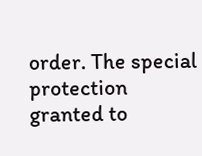order. The special protection granted to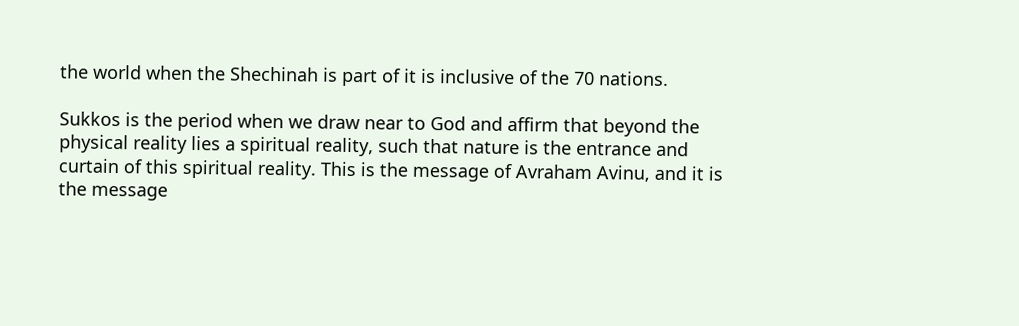the world when the Shechinah is part of it is inclusive of the 70 nations.

Sukkos is the period when we draw near to God and affirm that beyond the physical reality lies a spiritual reality, such that nature is the entrance and curtain of this spiritual reality. This is the message of Avraham Avinu, and it is the message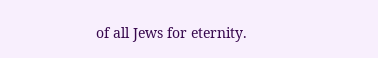of all Jews for eternity.